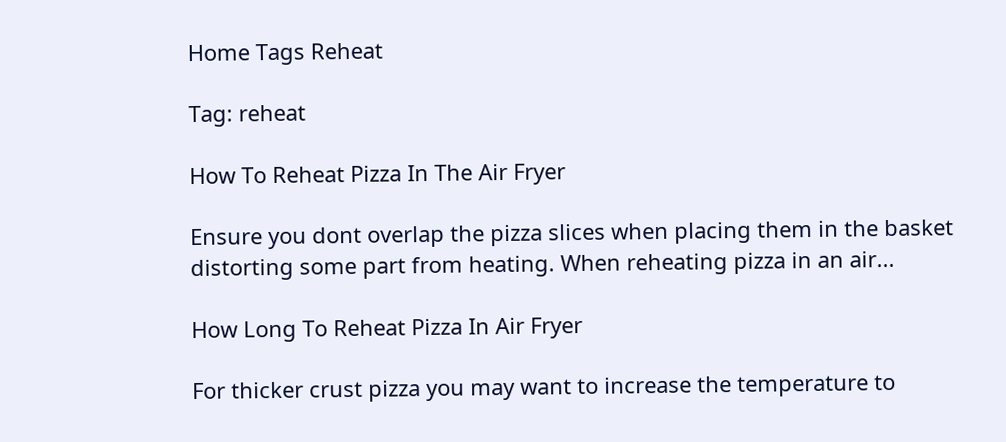Home Tags Reheat

Tag: reheat

How To Reheat Pizza In The Air Fryer

Ensure you dont overlap the pizza slices when placing them in the basket distorting some part from heating. When reheating pizza in an air...

How Long To Reheat Pizza In Air Fryer

For thicker crust pizza you may want to increase the temperature to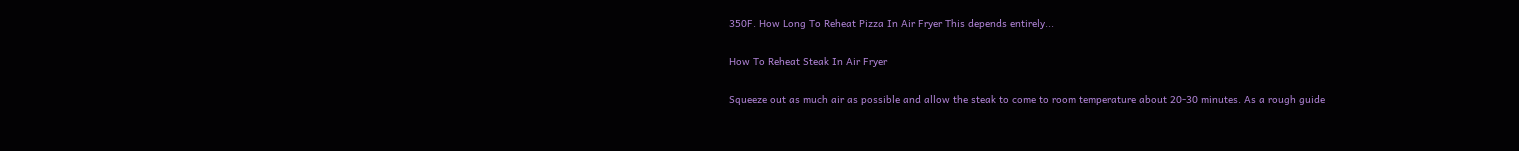350F. How Long To Reheat Pizza In Air Fryer This depends entirely...

How To Reheat Steak In Air Fryer

Squeeze out as much air as possible and allow the steak to come to room temperature about 20-30 minutes. As a rough guide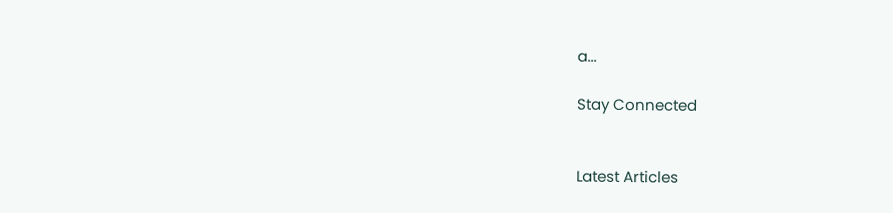a...

Stay Connected


Latest Articles